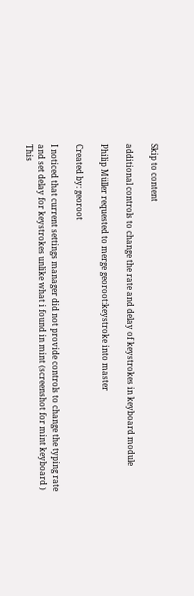Skip to content

additional controls to change the rate and delay of keystrokes in keyboard module

Philip Müller requested to merge georoot:keystroke into master

Created by: georoot

I noticed that current settings manager did not provide controls to change the typing rate and set delay for keystrokes unlike what i found in mint (screenshot for mint keyboard ) This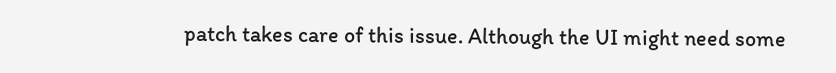patch takes care of this issue. Although the UI might need some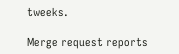tweeks.

Merge request reports